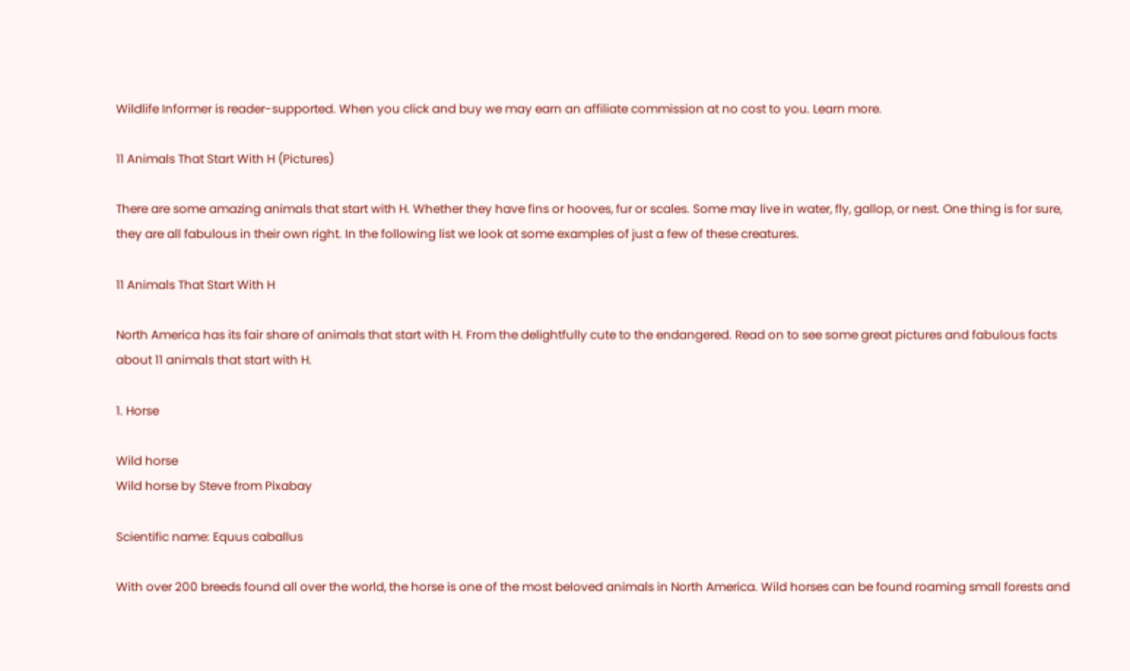Wildlife Informer is reader-supported. When you click and buy we may earn an affiliate commission at no cost to you. Learn more.

11 Animals That Start With H (Pictures)

There are some amazing animals that start with H. Whether they have fins or hooves, fur or scales. Some may live in water, fly, gallop, or nest. One thing is for sure, they are all fabulous in their own right. In the following list we look at some examples of just a few of these creatures.

11 Animals That Start With H

North America has its fair share of animals that start with H. From the delightfully cute to the endangered. Read on to see some great pictures and fabulous facts about 11 animals that start with H.

1. Horse

Wild horse
Wild horse by Steve from Pixabay

Scientific name: Equus caballus

With over 200 breeds found all over the world, the horse is one of the most beloved animals in North America. Wild horses can be found roaming small forests and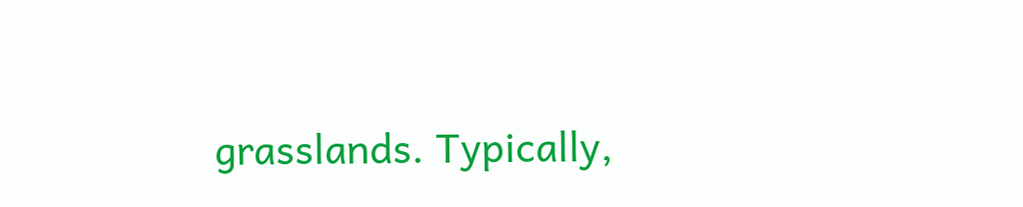grasslands. Typically,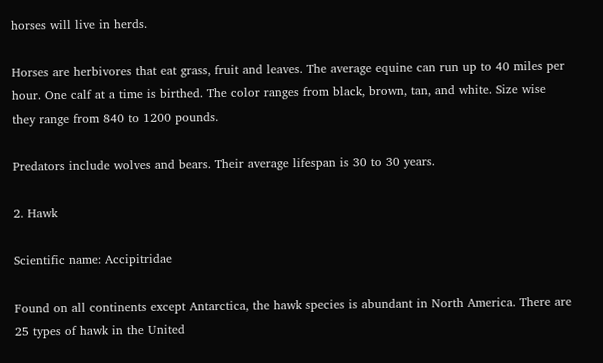horses will live in herds.

Horses are herbivores that eat grass, fruit and leaves. The average equine can run up to 40 miles per hour. One calf at a time is birthed. The color ranges from black, brown, tan, and white. Size wise they range from 840 to 1200 pounds.

Predators include wolves and bears. Their average lifespan is 30 to 30 years.

2. Hawk

Scientific name: Accipitridae

Found on all continents except Antarctica, the hawk species is abundant in North America. There are 25 types of hawk in the United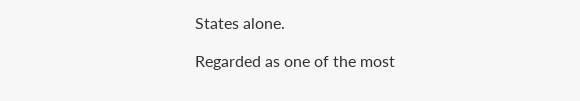States alone.

Regarded as one of the most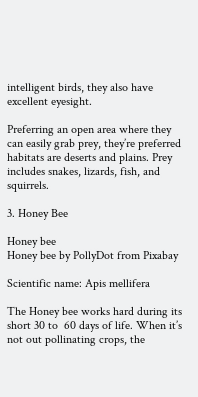intelligent birds, they also have excellent eyesight.

Preferring an open area where they can easily grab prey, they’re preferred habitats are deserts and plains. Prey includes snakes, lizards, fish, and squirrels.

3. Honey Bee

Honey bee
Honey bee by PollyDot from Pixabay

Scientific name: Apis mellifera

The Honey bee works hard during its short 30 to  60 days of life. When it’s not out pollinating crops, the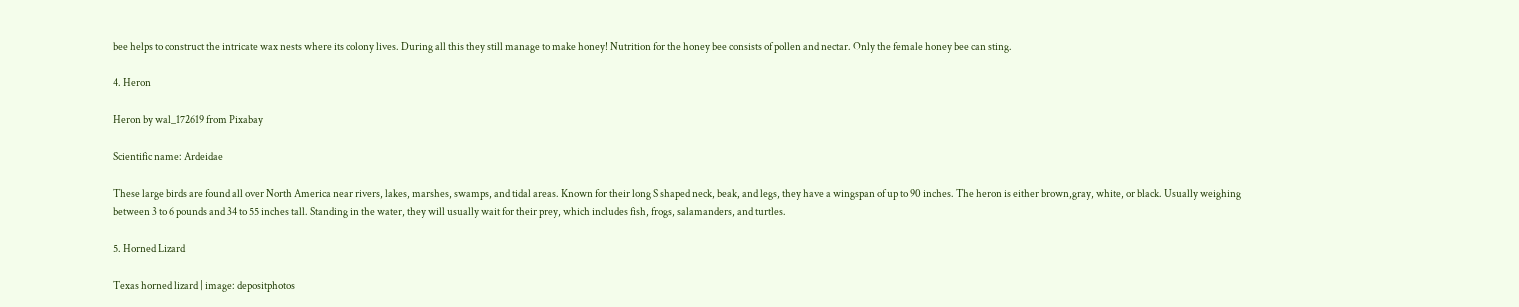bee helps to construct the intricate wax nests where its colony lives. During all this they still manage to make honey! Nutrition for the honey bee consists of pollen and nectar. Only the female honey bee can sting.

4. Heron

Heron by wal_172619 from Pixabay

Scientific name: Ardeidae

These large birds are found all over North America near rivers, lakes, marshes, swamps, and tidal areas. Known for their long S shaped neck, beak, and legs, they have a wingspan of up to 90 inches. The heron is either brown,gray, white, or black. Usually weighing between 3 to 6 pounds and 34 to 55 inches tall. Standing in the water, they will usually wait for their prey, which includes fish, frogs, salamanders, and turtles.

5. Horned Lizard

Texas horned lizard | image: depositphotos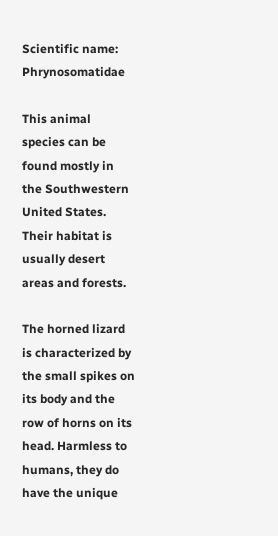Scientific name: Phrynosomatidae

This animal species can be found mostly in the Southwestern United States. Their habitat is usually desert areas and forests.

The horned lizard is characterized by the small spikes on its body and the row of horns on its head. Harmless to humans, they do have the unique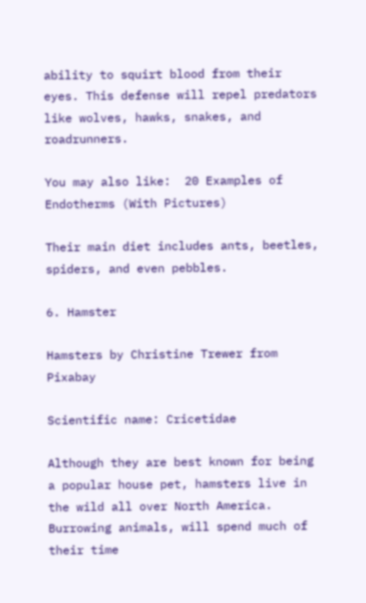ability to squirt blood from their eyes. This defense will repel predators like wolves, hawks, snakes, and roadrunners.

You may also like:  20 Examples of Endotherms (With Pictures)

Their main diet includes ants, beetles, spiders, and even pebbles.

6. Hamster

Hamsters by Christine Trewer from Pixabay

Scientific name: Cricetidae

Although they are best known for being a popular house pet, hamsters live in the wild all over North America. Burrowing animals, will spend much of their time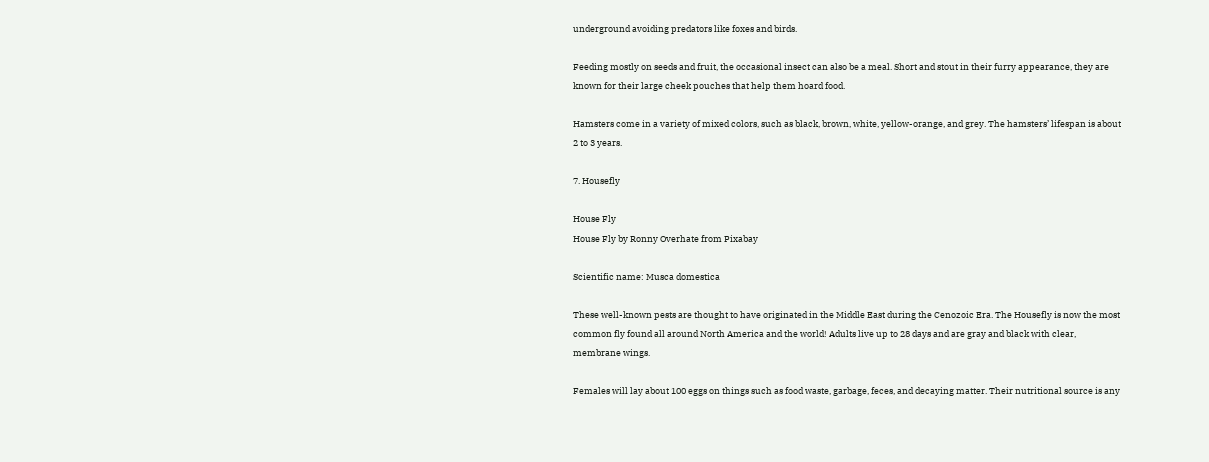underground avoiding predators like foxes and birds.

Feeding mostly on seeds and fruit, the occasional insect can also be a meal. Short and stout in their furry appearance, they are known for their large cheek pouches that help them hoard food.

Hamsters come in a variety of mixed colors, such as black, brown, white, yellow-orange, and grey. The hamsters’ lifespan is about 2 to 3 years.

7. Housefly

House Fly
House Fly by Ronny Overhate from Pixabay

Scientific name: Musca domestica

These well-known pests are thought to have originated in the Middle East during the Cenozoic Era. The Housefly is now the most common fly found all around North America and the world! Adults live up to 28 days and are gray and black with clear, membrane wings.

Females will lay about 100 eggs on things such as food waste, garbage, feces, and decaying matter. Their nutritional source is any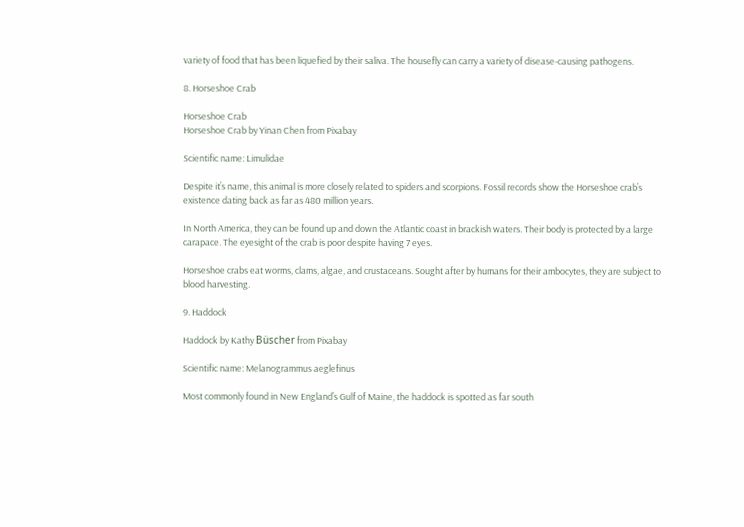variety of food that has been liquefied by their saliva. The housefly can carry a variety of disease-causing pathogens.

8. Horseshoe Crab

Horseshoe Crab
Horseshoe Crab by Yinan Chen from Pixabay

Scientific name: Limulidae

Despite it’s name, this animal is more closely related to spiders and scorpions. Fossil records show the Horseshoe crab’s existence dating back as far as 480 million years.

In North America, they can be found up and down the Atlantic coast in brackish waters. Their body is protected by a large carapace. The eyesight of the crab is poor despite having 7 eyes.

Horseshoe crabs eat worms, clams, algae, and crustaceans. Sought after by humans for their ambocytes, they are subject to blood harvesting.

9. Haddock

Haddock by Kathy Büscher from Pixabay

Scientific name: Melanogrammus aeglefinus

Most commonly found in New England’s Gulf of Maine, the haddock is spotted as far south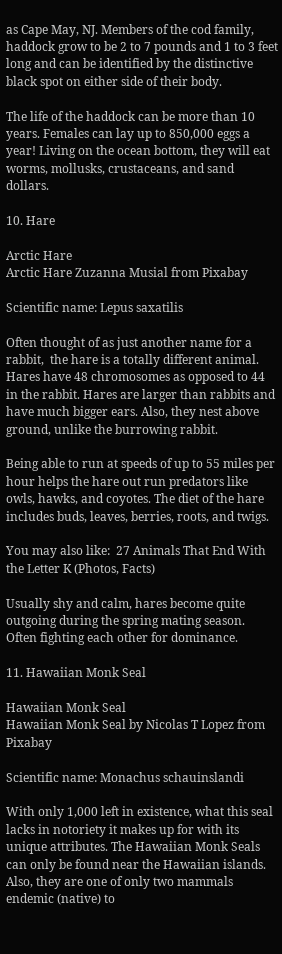as Cape May, NJ. Members of the cod family, haddock grow to be 2 to 7 pounds and 1 to 3 feet long and can be identified by the distinctive black spot on either side of their body.

The life of the haddock can be more than 10 years. Females can lay up to 850,000 eggs a year! Living on the ocean bottom, they will eat worms, mollusks, crustaceans, and sand dollars.

10. Hare

Arctic Hare
Arctic Hare Zuzanna Musial from Pixabay

Scientific name: Lepus saxatilis

Often thought of as just another name for a rabbit,  the hare is a totally different animal. Hares have 48 chromosomes as opposed to 44 in the rabbit. Hares are larger than rabbits and have much bigger ears. Also, they nest above ground, unlike the burrowing rabbit.

Being able to run at speeds of up to 55 miles per hour helps the hare out run predators like owls, hawks, and coyotes. The diet of the hare includes buds, leaves, berries, roots, and twigs.

You may also like:  27 Animals That End With the Letter K (Photos, Facts)

Usually shy and calm, hares become quite outgoing during the spring mating season. Often fighting each other for dominance.

11. Hawaiian Monk Seal

Hawaiian Monk Seal
Hawaiian Monk Seal by Nicolas T Lopez from Pixabay

Scientific name: Monachus schauinslandi

With only 1,000 left in existence, what this seal lacks in notoriety it makes up for with its unique attributes. The Hawaiian Monk Seals can only be found near the Hawaiian islands. Also, they are one of only two mammals endemic (native) to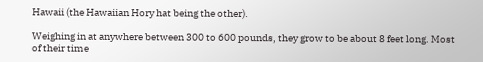Hawaii (the Hawaiian Hory hat being the other).

Weighing in at anywhere between 300 to 600 pounds, they grow to be about 8 feet long. Most of their time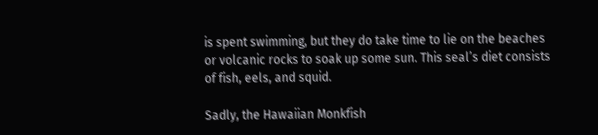is spent swimming, but they do take time to lie on the beaches or volcanic rocks to soak up some sun. This seal’s diet consists of fish, eels, and squid.

Sadly, the Hawaiian Monkfish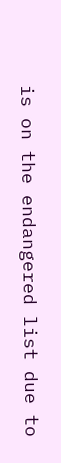is on the endangered list due to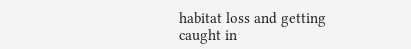habitat loss and getting caught in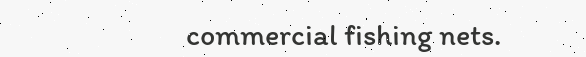commercial fishing nets.